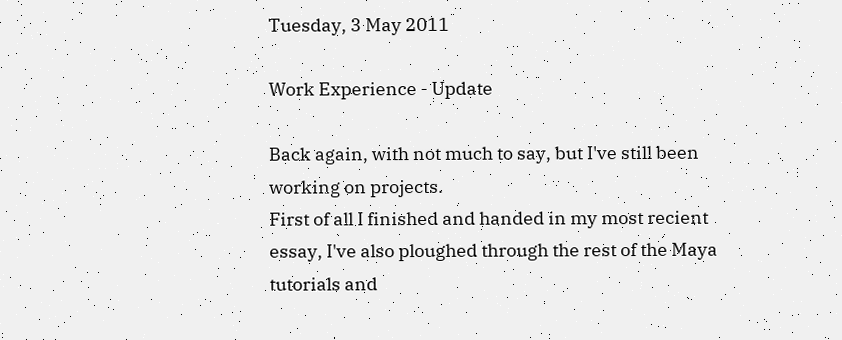Tuesday, 3 May 2011

Work Experience - Update

Back again, with not much to say, but I've still been working on projects.
First of all I finished and handed in my most recient essay, I've also ploughed through the rest of the Maya tutorials and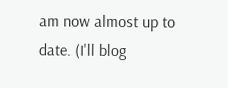am now almost up to date. (I'll blog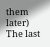them later)
The last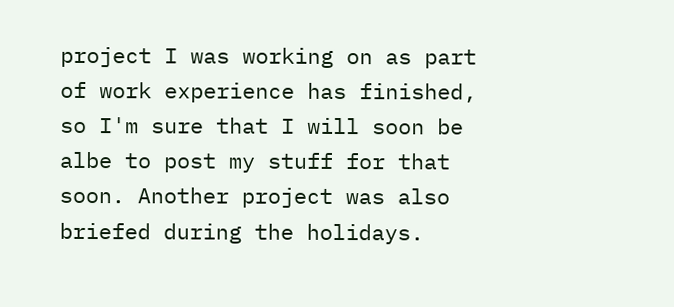project I was working on as part of work experience has finished, so I'm sure that I will soon be albe to post my stuff for that soon. Another project was also briefed during the holidays.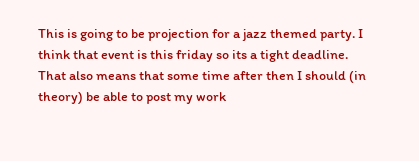This is going to be projection for a jazz themed party. I think that event is this friday so its a tight deadline. That also means that some time after then I should (in theory) be able to post my work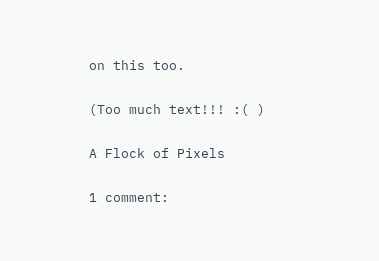on this too.

(Too much text!!! :( )

A Flock of Pixels

1 comment: